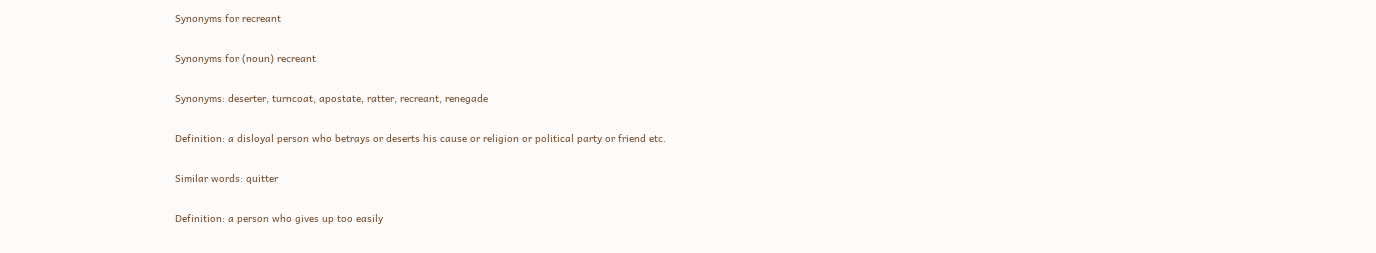Synonyms for recreant

Synonyms for (noun) recreant

Synonyms: deserter, turncoat, apostate, ratter, recreant, renegade

Definition: a disloyal person who betrays or deserts his cause or religion or political party or friend etc.

Similar words: quitter

Definition: a person who gives up too easily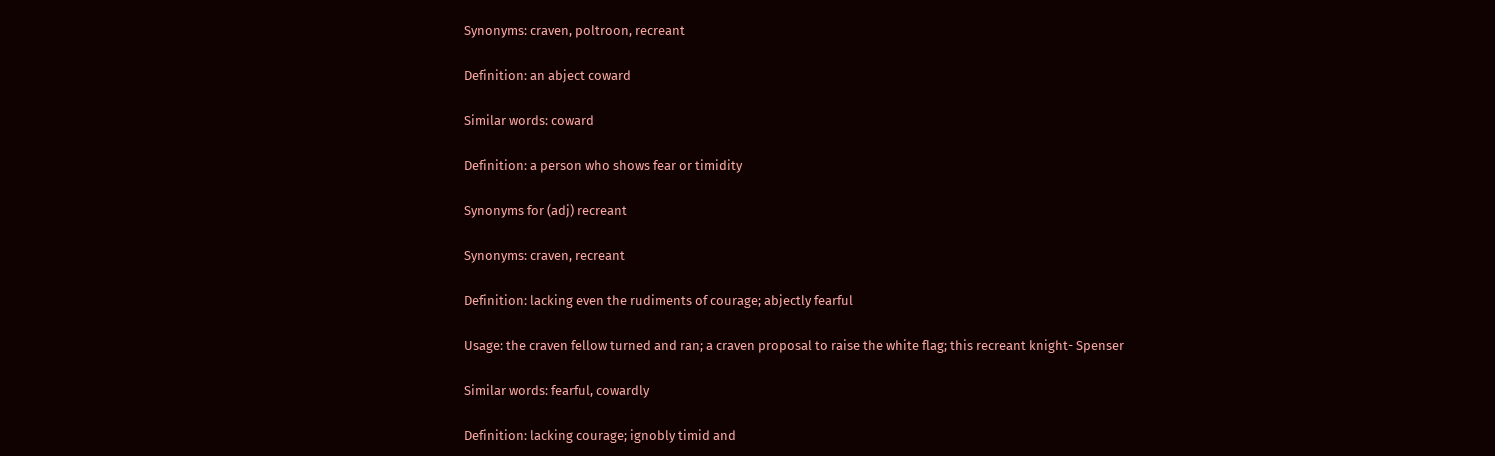Synonyms: craven, poltroon, recreant

Definition: an abject coward

Similar words: coward

Definition: a person who shows fear or timidity

Synonyms for (adj) recreant

Synonyms: craven, recreant

Definition: lacking even the rudiments of courage; abjectly fearful

Usage: the craven fellow turned and ran; a craven proposal to raise the white flag; this recreant knight- Spenser

Similar words: fearful, cowardly

Definition: lacking courage; ignobly timid and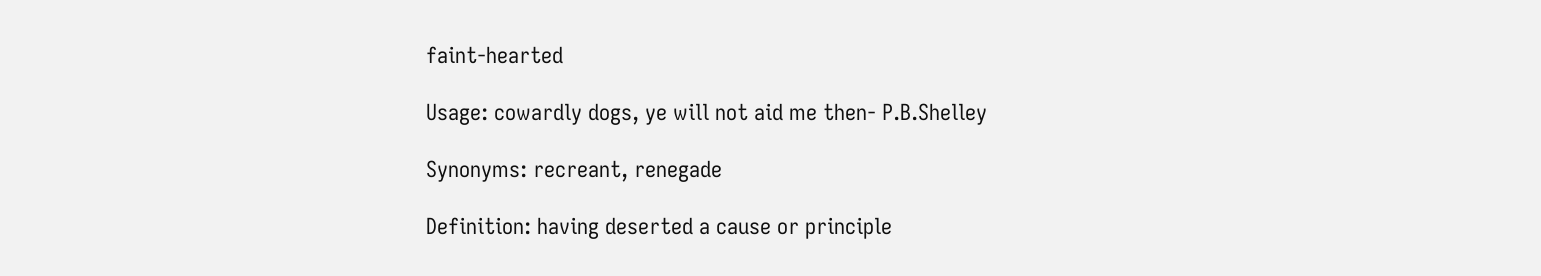faint-hearted

Usage: cowardly dogs, ye will not aid me then- P.B.Shelley

Synonyms: recreant, renegade

Definition: having deserted a cause or principle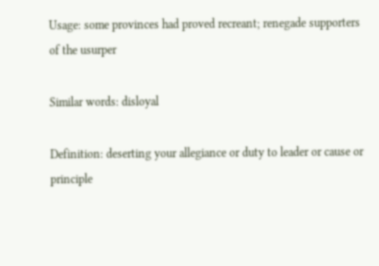Usage: some provinces had proved recreant; renegade supporters of the usurper

Similar words: disloyal

Definition: deserting your allegiance or duty to leader or cause or principle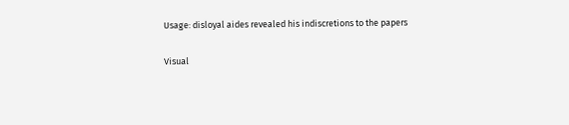Usage: disloyal aides revealed his indiscretions to the papers

Visual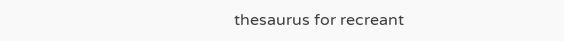thesaurus for recreant